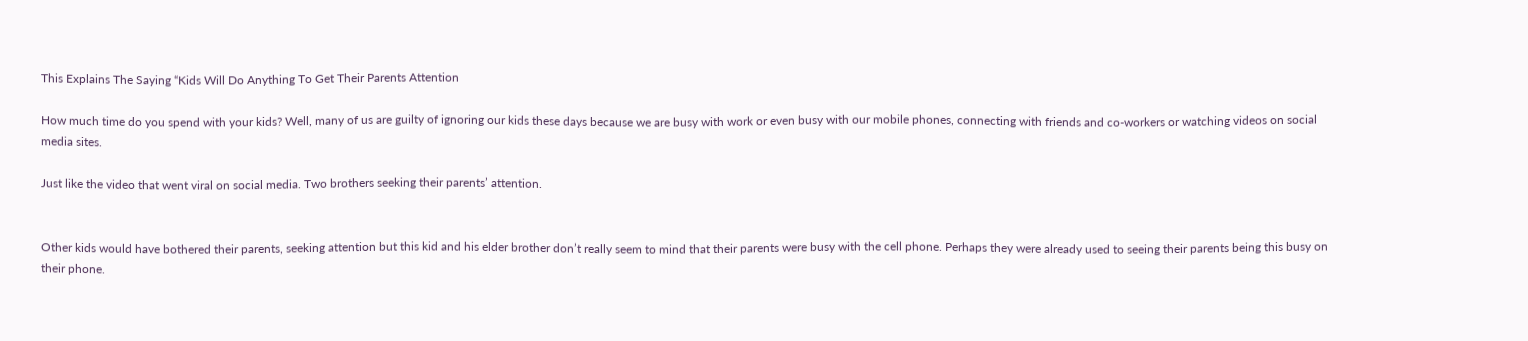This Explains The Saying “Kids Will Do Anything To Get Their Parents Attention

How much time do you spend with your kids? Well, many of us are guilty of ignoring our kids these days because we are busy with work or even busy with our mobile phones, connecting with friends and co-workers or watching videos on social media sites.

Just like the video that went viral on social media. Two brothers seeking their parents’ attention.


Other kids would have bothered their parents, seeking attention but this kid and his elder brother don’t really seem to mind that their parents were busy with the cell phone. Perhaps they were already used to seeing their parents being this busy on their phone.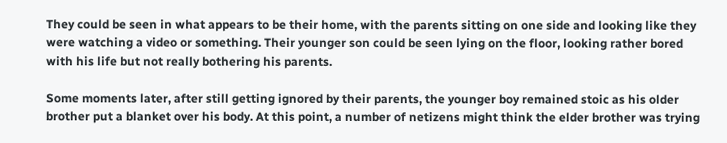They could be seen in what appears to be their home, with the parents sitting on one side and looking like they were watching a video or something. Their younger son could be seen lying on the floor, looking rather bored with his life but not really bothering his parents.

Some moments later, after still getting ignored by their parents, the younger boy remained stoic as his older brother put a blanket over his body. At this point, a number of netizens might think the elder brother was trying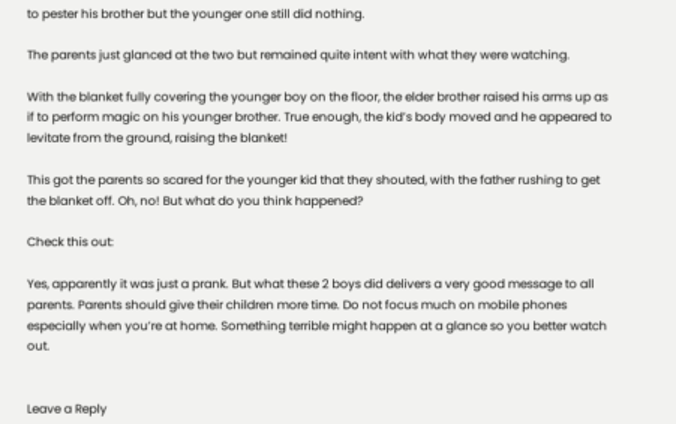to pester his brother but the younger one still did nothing.

The parents just glanced at the two but remained quite intent with what they were watching.

With the blanket fully covering the younger boy on the floor, the elder brother raised his arms up as if to perform magic on his younger brother. True enough, the kid’s body moved and he appeared to levitate from the ground, raising the blanket!

This got the parents so scared for the younger kid that they shouted, with the father rushing to get the blanket off. Oh, no! But what do you think happened?

Check this out:

Yes, apparently it was just a prank. But what these 2 boys did delivers a very good message to all parents. Parents should give their children more time. Do not focus much on mobile phones especially when you’re at home. Something terrible might happen at a glance so you better watch out.


Leave a Reply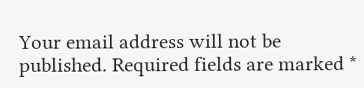Your email address will not be published. Required fields are marked *